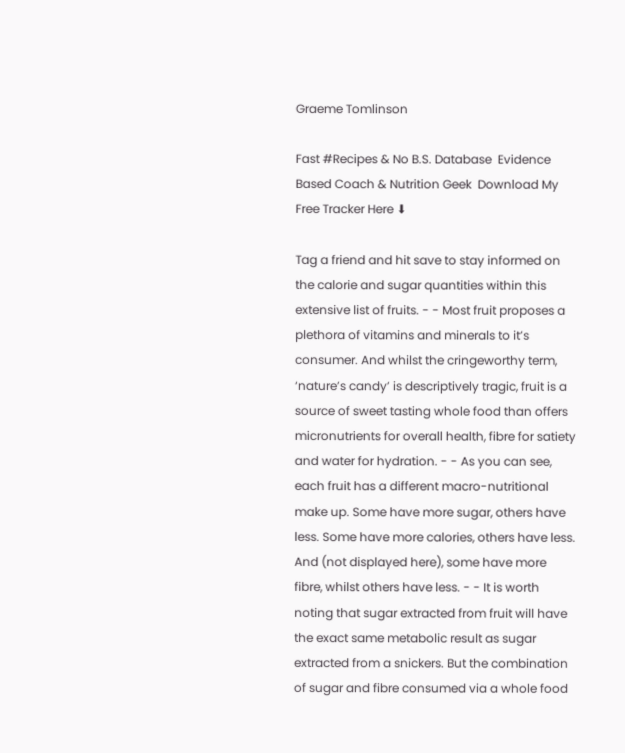Graeme Tomlinson

Fast #Recipes & No B.S. Database  Evidence Based Coach & Nutrition Geek  Download My Free Tracker Here ⬇

Tag a friend and hit save to stay informed on the calorie and sugar quantities within this extensive list of fruits. - - Most fruit proposes a plethora of vitamins and minerals to it’s consumer. And whilst the cringeworthy term, ‘nature’s candy’ is descriptively tragic, fruit is a source of sweet tasting whole food than offers micronutrients for overall health, fibre for satiety and water for hydration. - - As you can see, each fruit has a different macro-nutritional make up. Some have more sugar, others have less. Some have more calories, others have less. And (not displayed here), some have more fibre, whilst others have less. - - It is worth noting that sugar extracted from fruit will have the exact same metabolic result as sugar extracted from a snickers. But the combination of sugar and fibre consumed via a whole food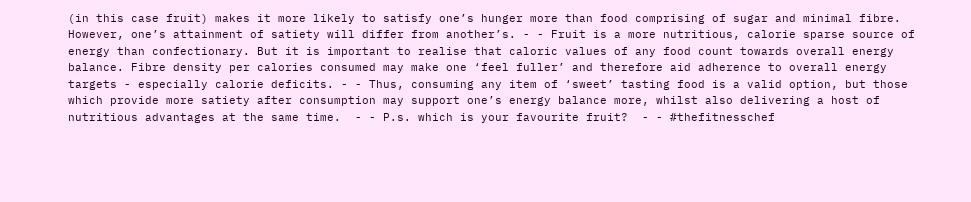(in this case fruit) makes it more likely to satisfy one’s hunger more than food comprising of sugar and minimal fibre. However, one’s attainment of satiety will differ from another’s. - - Fruit is a more nutritious, calorie sparse source of energy than confectionary. But it is important to realise that caloric values of any food count towards overall energy balance. Fibre density per calories consumed may make one ‘feel fuller’ and therefore aid adherence to overall energy targets - especially calorie deficits. - - Thus, consuming any item of ‘sweet’ tasting food is a valid option, but those which provide more satiety after consumption may support one’s energy balance more, whilst also delivering a host of nutritious advantages at the same time.  - - P.s. which is your favourite fruit?  - - #thefitnesschef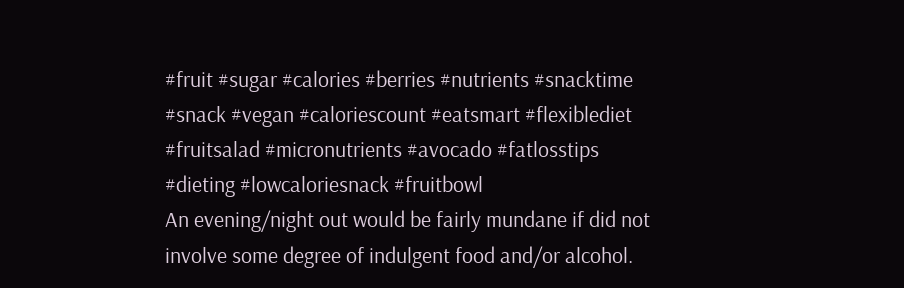#fruit #sugar #calories #berries #nutrients #snacktime #snack #vegan #caloriescount #eatsmart #flexiblediet #fruitsalad #micronutrients #avocado #fatlosstips #dieting #lowcaloriesnack #fruitbowl
An evening/night out would be fairly mundane if did not involve some degree of indulgent food and/or alcohol.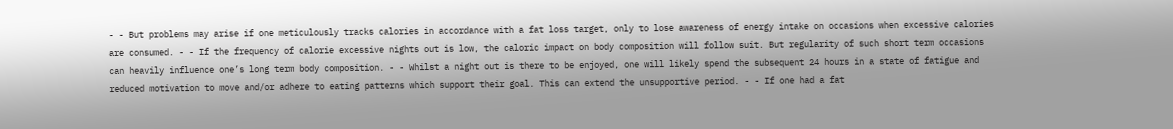- - But problems may arise if one meticulously tracks calories in accordance with a fat loss target, only to lose awareness of energy intake on occasions when excessive calories are consumed. - - If the frequency of calorie excessive nights out is low, the caloric impact on body composition will follow suit. But regularity of such short term occasions can heavily influence one’s long term body composition. - - Whilst a night out is there to be enjoyed, one will likely spend the subsequent 24 hours in a state of fatigue and reduced motivation to move and/or adhere to eating patterns which support their goal. This can extend the unsupportive period. - - If one had a fat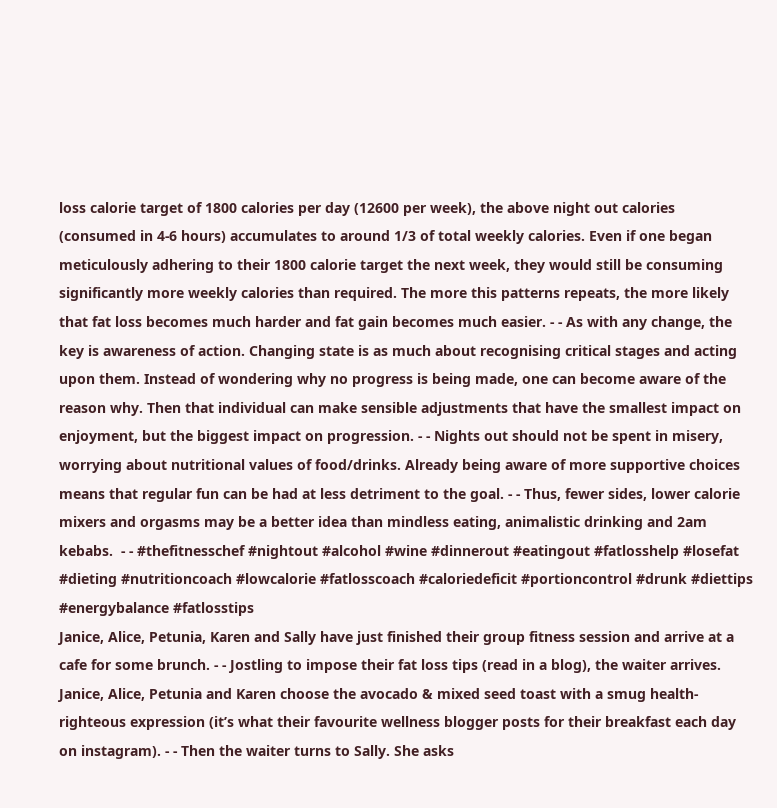loss calorie target of 1800 calories per day (12600 per week), the above night out calories (consumed in 4-6 hours) accumulates to around 1/3 of total weekly calories. Even if one began meticulously adhering to their 1800 calorie target the next week, they would still be consuming significantly more weekly calories than required. The more this patterns repeats, the more likely that fat loss becomes much harder and fat gain becomes much easier. - - As with any change, the key is awareness of action. Changing state is as much about recognising critical stages and acting upon them. Instead of wondering why no progress is being made, one can become aware of the reason why. Then that individual can make sensible adjustments that have the smallest impact on enjoyment, but the biggest impact on progression. - - Nights out should not be spent in misery, worrying about nutritional values of food/drinks. Already being aware of more supportive choices means that regular fun can be had at less detriment to the goal. - - Thus, fewer sides, lower calorie mixers and orgasms may be a better idea than mindless eating, animalistic drinking and 2am kebabs.  - - #thefitnesschef #nightout #alcohol #wine #dinnerout #eatingout #fatlosshelp #losefat #dieting #nutritioncoach #lowcalorie #fatlosscoach #caloriedeficit #portioncontrol #drunk #diettips #energybalance #fatlosstips
Janice, Alice, Petunia, Karen and Sally have just finished their group fitness session and arrive at a cafe for some brunch. - - Jostling to impose their fat loss tips (read in a blog), the waiter arrives. Janice, Alice, Petunia and Karen choose the avocado & mixed seed toast with a smug health-righteous expression (it’s what their favourite wellness blogger posts for their breakfast each day on instagram). - - Then the waiter turns to Sally. She asks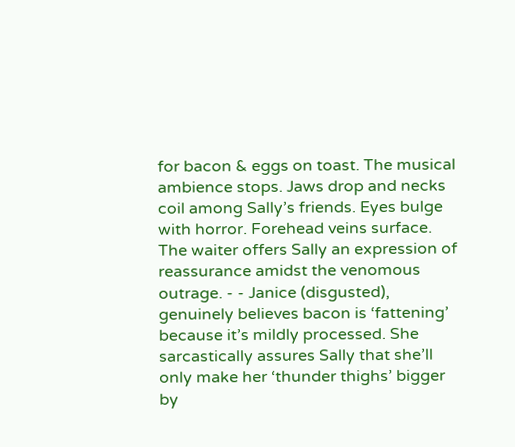for bacon & eggs on toast. The musical ambience stops. Jaws drop and necks coil among Sally’s friends. Eyes bulge with horror. Forehead veins surface. The waiter offers Sally an expression of reassurance amidst the venomous outrage. - - Janice (disgusted), genuinely believes bacon is ‘fattening’ because it’s mildly processed. She sarcastically assures Sally that she’ll only make her ‘thunder thighs’ bigger by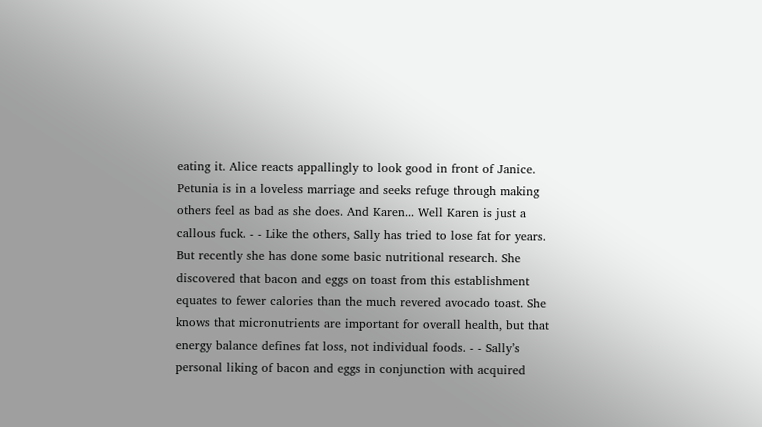eating it. Alice reacts appallingly to look good in front of Janice. Petunia is in a loveless marriage and seeks refuge through making others feel as bad as she does. And Karen... Well Karen is just a callous fuck. - - Like the others, Sally has tried to lose fat for years. But recently she has done some basic nutritional research. She discovered that bacon and eggs on toast from this establishment equates to fewer calories than the much revered avocado toast. She knows that micronutrients are important for overall health, but that energy balance defines fat loss, not individual foods. - - Sally’s personal liking of bacon and eggs in conjunction with acquired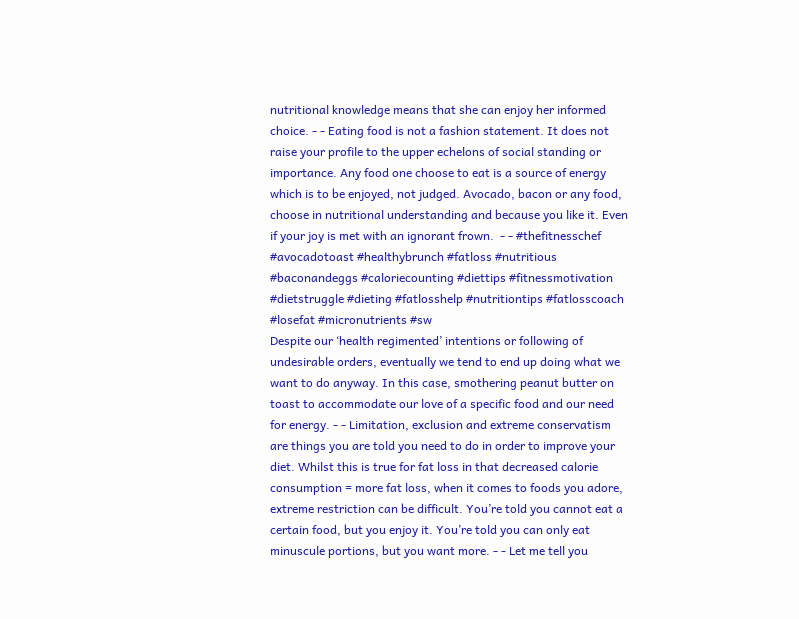nutritional knowledge means that she can enjoy her informed choice. - - Eating food is not a fashion statement. It does not raise your profile to the upper echelons of social standing or importance. Any food one choose to eat is a source of energy which is to be enjoyed, not judged. Avocado, bacon or any food, choose in nutritional understanding and because you like it. Even if your joy is met with an ignorant frown.  - - #thefitnesschef #avocadotoast #healthybrunch #fatloss #nutritious #baconandeggs #caloriecounting #diettips #fitnessmotivation #dietstruggle #dieting #fatlosshelp #nutritiontips #fatlosscoach #losefat #micronutrients #sw
Despite our ‘health regimented’ intentions or following of undesirable orders, eventually we tend to end up doing what we want to do anyway. In this case, smothering peanut butter on toast to accommodate our love of a specific food and our need for energy. - - Limitation, exclusion and extreme conservatism are things you are told you need to do in order to improve your diet. Whilst this is true for fat loss in that decreased calorie consumption = more fat loss, when it comes to foods you adore, extreme restriction can be difficult. You’re told you cannot eat a certain food, but you enjoy it. You’re told you can only eat minuscule portions, but you want more. - - Let me tell you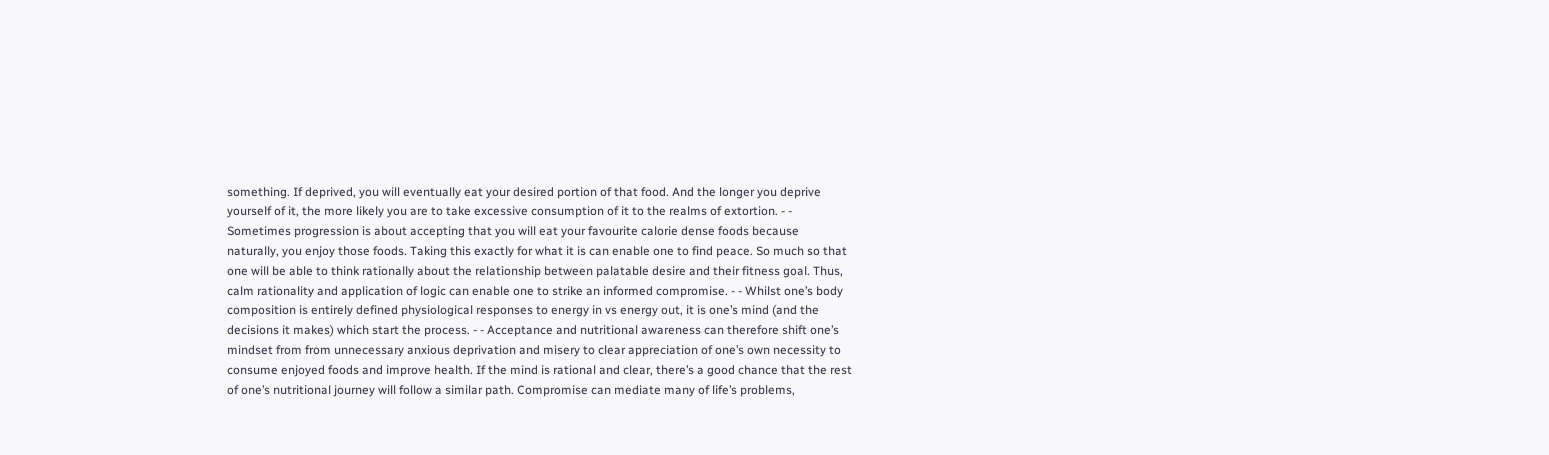something. If deprived, you will eventually eat your desired portion of that food. And the longer you deprive yourself of it, the more likely you are to take excessive consumption of it to the realms of extortion. - - Sometimes progression is about accepting that you will eat your favourite calorie dense foods because naturally, you enjoy those foods. Taking this exactly for what it is can enable one to find peace. So much so that one will be able to think rationally about the relationship between palatable desire and their fitness goal. Thus, calm rationality and application of logic can enable one to strike an informed compromise. - - Whilst one’s body composition is entirely defined physiological responses to energy in vs energy out, it is one’s mind (and the decisions it makes) which start the process. - - Acceptance and nutritional awareness can therefore shift one’s mindset from from unnecessary anxious deprivation and misery to clear appreciation of one’s own necessity to consume enjoyed foods and improve health. If the mind is rational and clear, there’s a good chance that the rest of one’s nutritional journey will follow a similar path. Compromise can mediate many of life’s problems,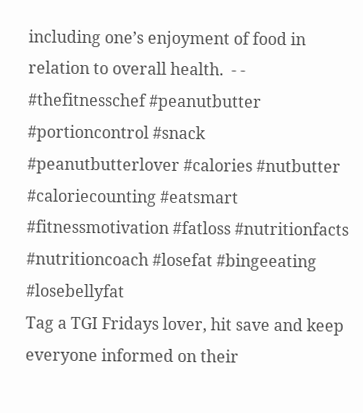including one’s enjoyment of food in relation to overall health.  - - #thefitnesschef #peanutbutter #portioncontrol #snack #peanutbutterlover #calories #nutbutter #caloriecounting #eatsmart #fitnessmotivation #fatloss #nutritionfacts #nutritioncoach #losefat #bingeeating #losebellyfat
Tag a TGI Fridays lover, hit save and keep everyone informed on their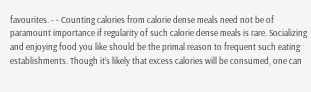favourites. - - Counting calories from calorie dense meals need not be of paramount importance if regularity of such calorie dense meals is rare. Socializing and enjoying food you like should be the primal reason to frequent such eating establishments. Though it’s likely that excess calories will be consumed, one can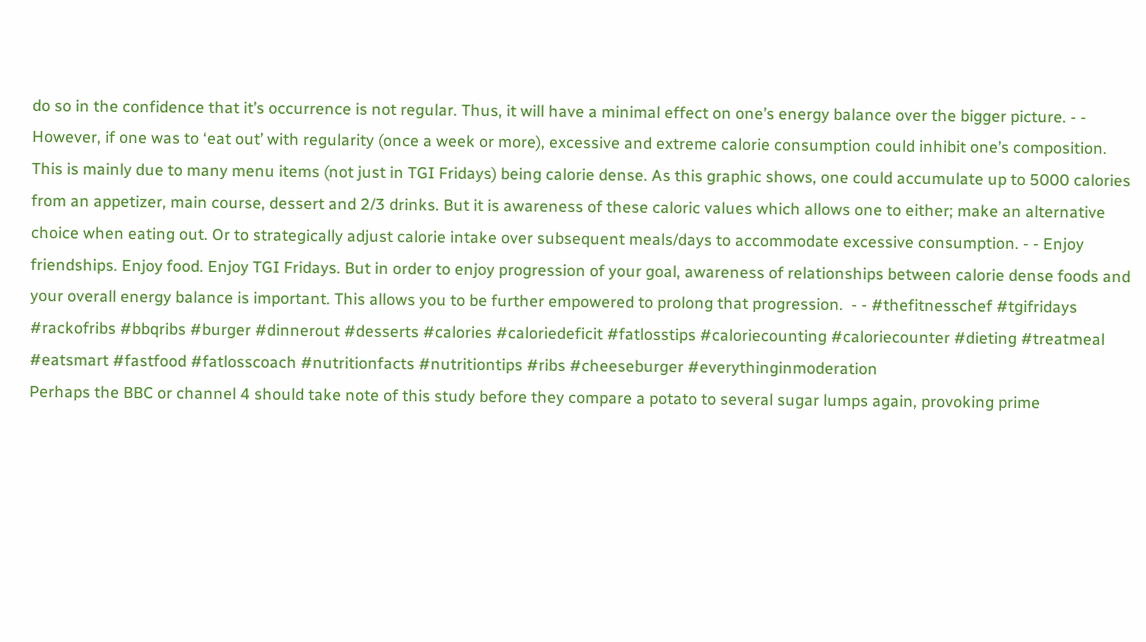do so in the confidence that it’s occurrence is not regular. Thus, it will have a minimal effect on one’s energy balance over the bigger picture. - - However, if one was to ‘eat out’ with regularity (once a week or more), excessive and extreme calorie consumption could inhibit one’s composition. This is mainly due to many menu items (not just in TGI Fridays) being calorie dense. As this graphic shows, one could accumulate up to 5000 calories from an appetizer, main course, dessert and 2/3 drinks. But it is awareness of these caloric values which allows one to either; make an alternative choice when eating out. Or to strategically adjust calorie intake over subsequent meals/days to accommodate excessive consumption. - - Enjoy friendships. Enjoy food. Enjoy TGI Fridays. But in order to enjoy progression of your goal, awareness of relationships between calorie dense foods and your overall energy balance is important. This allows you to be further empowered to prolong that progression.  - - #thefitnesschef #tgifridays #rackofribs #bbqribs #burger #dinnerout #desserts #calories #caloriedeficit #fatlosstips #caloriecounting #caloriecounter #dieting #treatmeal #eatsmart #fastfood #fatlosscoach #nutritionfacts #nutritiontips #ribs #cheeseburger #everythinginmoderation
Perhaps the BBC or channel 4 should take note of this study before they compare a potato to several sugar lumps again, provoking prime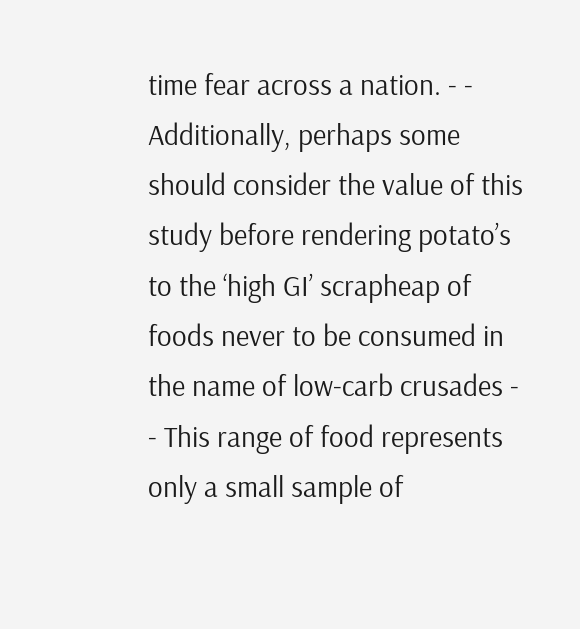time fear across a nation. - - Additionally, perhaps some should consider the value of this study before rendering potato’s to the ‘high GI’ scrapheap of foods never to be consumed in the name of low-carb crusades - - This range of food represents only a small sample of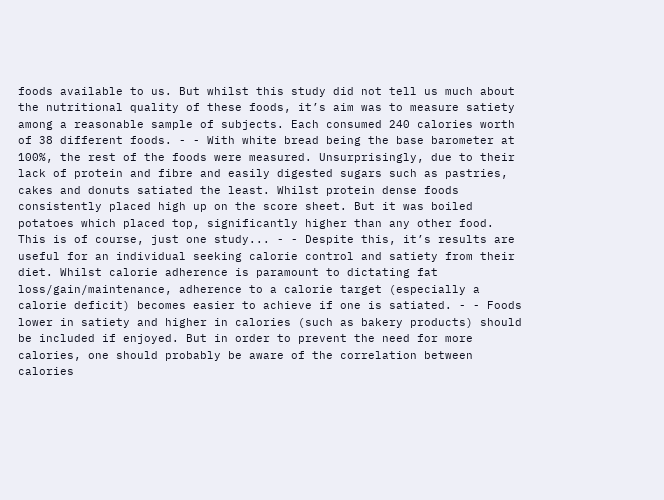foods available to us. But whilst this study did not tell us much about the nutritional quality of these foods, it’s aim was to measure satiety among a reasonable sample of subjects. Each consumed 240 calories worth of 38 different foods. - - With white bread being the base barometer at 100%, the rest of the foods were measured. Unsurprisingly, due to their lack of protein and fibre and easily digested sugars such as pastries, cakes and donuts satiated the least. Whilst protein dense foods consistently placed high up on the score sheet. But it was boiled potatoes which placed top, significantly higher than any other food. This is of course, just one study... - - Despite this, it’s results are useful for an individual seeking calorie control and satiety from their diet. Whilst calorie adherence is paramount to dictating fat loss/gain/maintenance, adherence to a calorie target (especially a calorie deficit) becomes easier to achieve if one is satiated. - - Foods lower in satiety and higher in calories (such as bakery products) should be included if enjoyed. But in order to prevent the need for more calories, one should probably be aware of the correlation between calories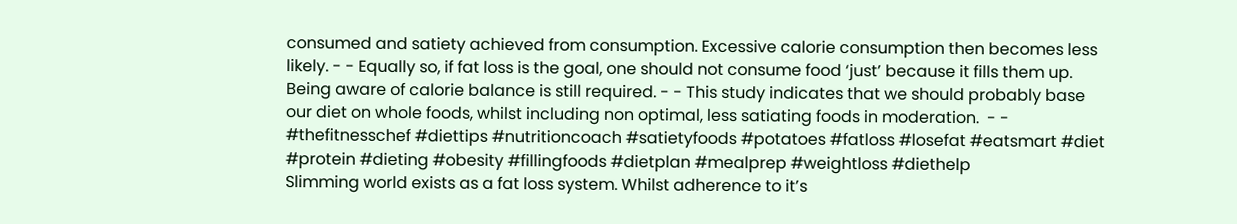consumed and satiety achieved from consumption. Excessive calorie consumption then becomes less likely. - - Equally so, if fat loss is the goal, one should not consume food ‘just’ because it fills them up. Being aware of calorie balance is still required. - - This study indicates that we should probably base our diet on whole foods, whilst including non optimal, less satiating foods in moderation.  - - #thefitnesschef #diettips #nutritioncoach #satietyfoods #potatoes #fatloss #losefat #eatsmart #diet #protein #dieting #obesity #fillingfoods #dietplan #mealprep #weightloss #diethelp
Slimming world exists as a fat loss system. Whilst adherence to it’s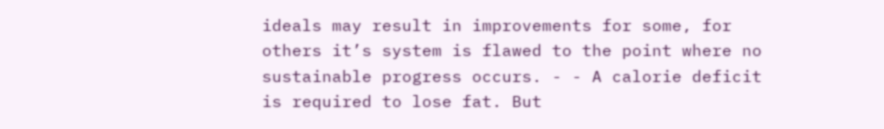ideals may result in improvements for some, for others it’s system is flawed to the point where no sustainable progress occurs. - - A calorie deficit is required to lose fat. But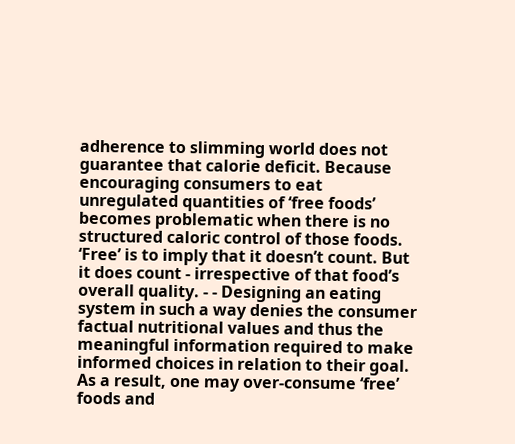adherence to slimming world does not guarantee that calorie deficit. Because encouraging consumers to eat unregulated quantities of ‘free foods’ becomes problematic when there is no structured caloric control of those foods. ‘Free’ is to imply that it doesn’t count. But it does count - irrespective of that food’s overall quality. - - Designing an eating system in such a way denies the consumer factual nutritional values and thus the meaningful information required to make informed choices in relation to their goal. As a result, one may over-consume ‘free’ foods and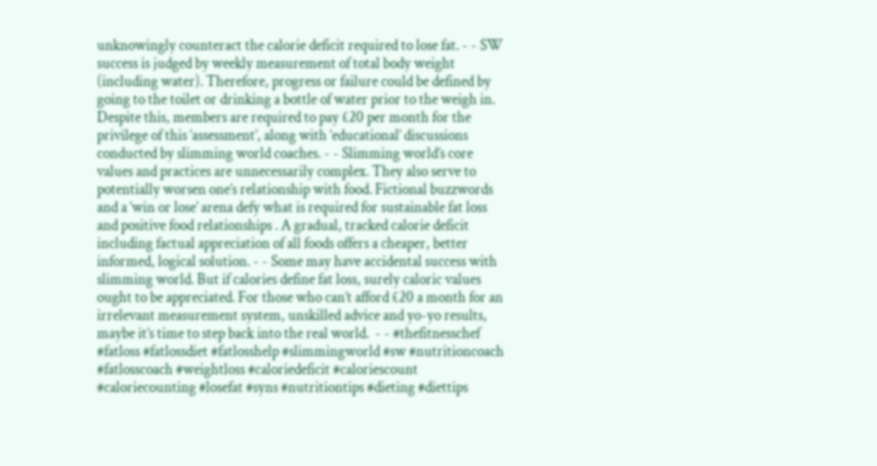unknowingly counteract the calorie deficit required to lose fat. - - SW success is judged by weekly measurement of total body weight (including water). Therefore, progress or failure could be defined by going to the toilet or drinking a bottle of water prior to the weigh in. Despite this, members are required to pay £20 per month for the privilege of this ‘assessment’, along with ‘educational’ discussions conducted by slimming world coaches. - - Slimming world’s core values and practices are unnecessarily complex. They also serve to potentially worsen one’s relationship with food. Fictional buzzwords and a ‘win or lose’ arena defy what is required for sustainable fat loss and positive food relationships . A gradual, tracked calorie deficit including factual appreciation of all foods offers a cheaper, better informed, logical solution. - - Some may have accidental success with slimming world. But if calories define fat loss, surely caloric values ought to be appreciated. For those who can’t afford £20 a month for an irrelevant measurement system, unskilled advice and yo-yo results, maybe it’s time to step back into the real world.  - - #thefitnesschef #fatloss #fatlossdiet #fatlosshelp #slimmingworld #sw #nutritioncoach #fatlosscoach #weightloss #caloriedeficit #caloriescount #caloriecounting #losefat #syns #nutritiontips #dieting #diettips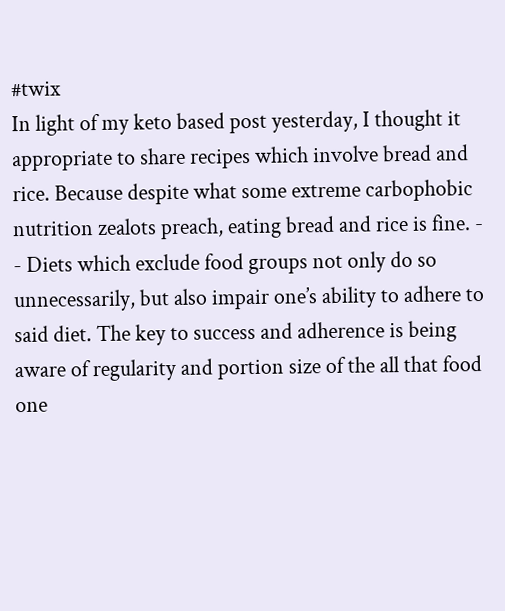#twix
In light of my keto based post yesterday, I thought it appropriate to share recipes which involve bread and rice. Because despite what some extreme carbophobic nutrition zealots preach, eating bread and rice is fine. - - Diets which exclude food groups not only do so unnecessarily, but also impair one’s ability to adhere to said diet. The key to success and adherence is being aware of regularity and portion size of the all that food one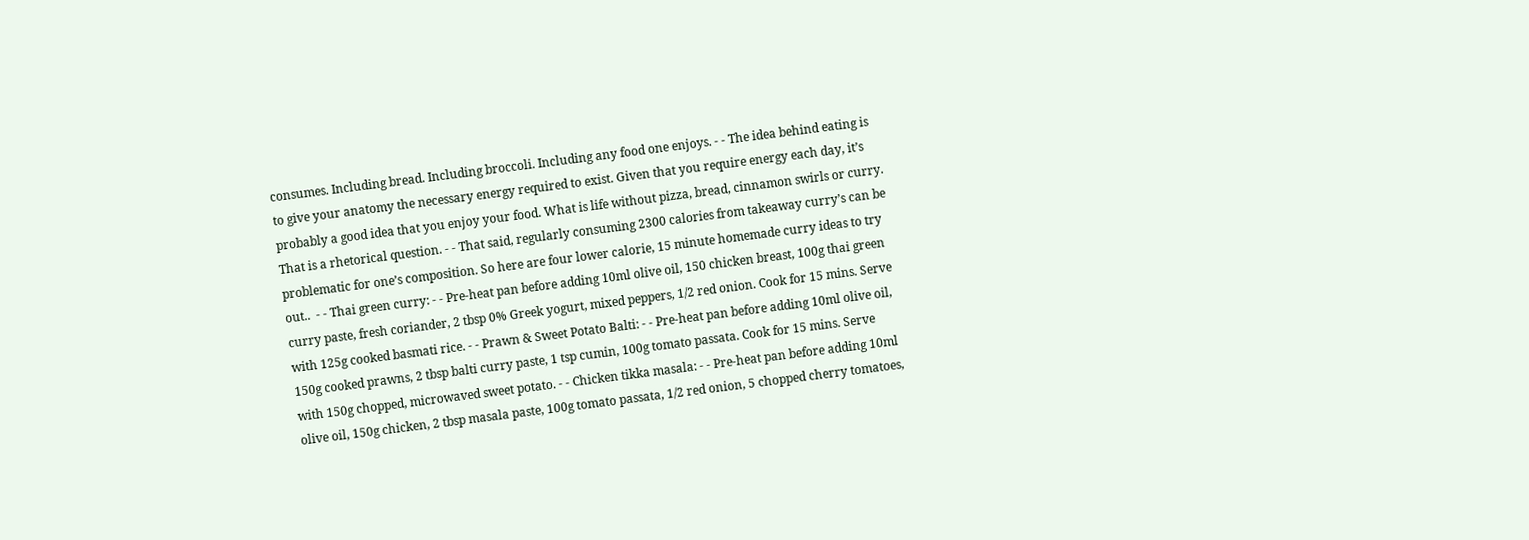consumes. Including bread. Including broccoli. Including any food one enjoys. - - The idea behind eating is to give your anatomy the necessary energy required to exist. Given that you require energy each day, it’s probably a good idea that you enjoy your food. What is life without pizza, bread, cinnamon swirls or curry. That is a rhetorical question. - - That said, regularly consuming 2300 calories from takeaway curry’s can be problematic for one’s composition. So here are four lower calorie, 15 minute homemade curry ideas to try out..  - - Thai green curry: - - Pre-heat pan before adding 10ml olive oil, 150 chicken breast, 100g thai green curry paste, fresh coriander, 2 tbsp 0% Greek yogurt, mixed peppers, 1/2 red onion. Cook for 15 mins. Serve with 125g cooked basmati rice. - - Prawn & Sweet Potato Balti: - - Pre-heat pan before adding 10ml olive oil, 150g cooked prawns, 2 tbsp balti curry paste, 1 tsp cumin, 100g tomato passata. Cook for 15 mins. Serve with 150g chopped, microwaved sweet potato. - - Chicken tikka masala: - - Pre-heat pan before adding 10ml olive oil, 150g chicken, 2 tbsp masala paste, 100g tomato passata, 1/2 red onion, 5 chopped cherry tomatoes,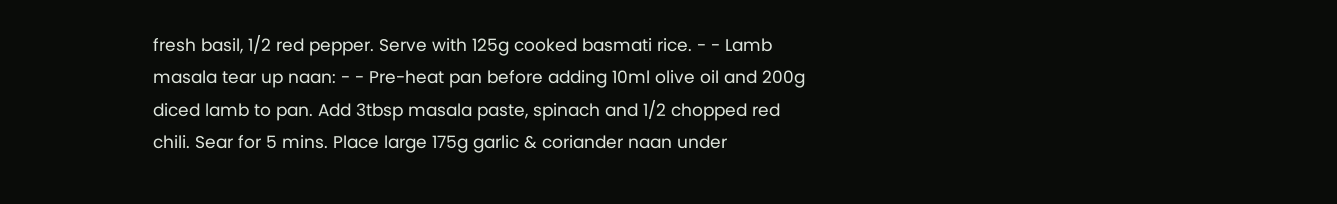fresh basil, 1/2 red pepper. Serve with 125g cooked basmati rice. - - Lamb masala tear up naan: - - Pre-heat pan before adding 10ml olive oil and 200g diced lamb to pan. Add 3tbsp masala paste, spinach and 1/2 chopped red chili. Sear for 5 mins. Place large 175g garlic & coriander naan under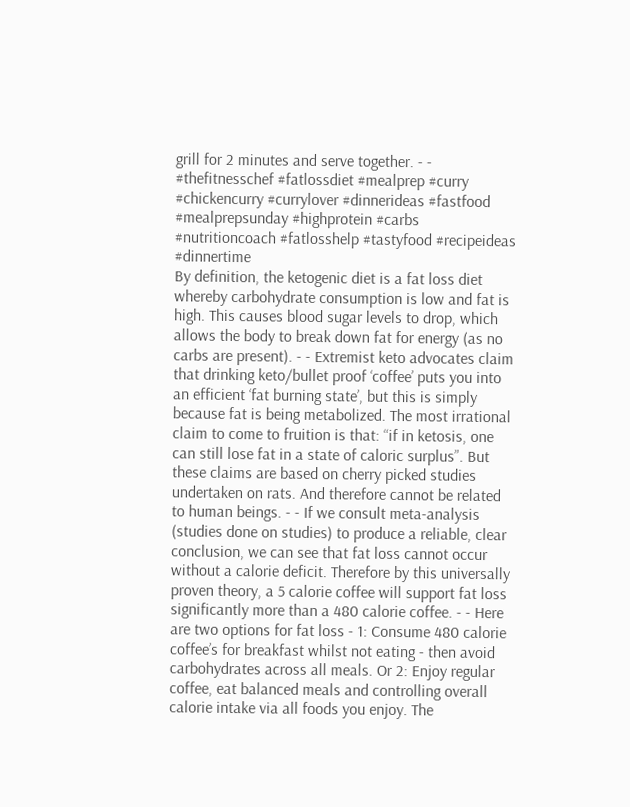grill for 2 minutes and serve together. - - #thefitnesschef #fatlossdiet #mealprep #curry #chickencurry #currylover #dinnerideas #fastfood #mealprepsunday #highprotein #carbs #nutritioncoach #fatlosshelp #tastyfood #recipeideas #dinnertime
By definition, the ketogenic diet is a fat loss diet whereby carbohydrate consumption is low and fat is high. This causes blood sugar levels to drop, which allows the body to break down fat for energy (as no carbs are present). - - Extremist keto advocates claim that drinking keto/bullet proof ‘coffee’ puts you into an efficient ‘fat burning state’, but this is simply because fat is being metabolized. The most irrational claim to come to fruition is that: “if in ketosis, one can still lose fat in a state of caloric surplus”. But these claims are based on cherry picked studies undertaken on rats. And therefore cannot be related to human beings. - - If we consult meta-analysis (studies done on studies) to produce a reliable, clear conclusion, we can see that fat loss cannot occur without a calorie deficit. Therefore by this universally proven theory, a 5 calorie coffee will support fat loss significantly more than a 480 calorie coffee. - - Here are two options for fat loss - 1: Consume 480 calorie coffee’s for breakfast whilst not eating - then avoid carbohydrates across all meals. Or 2: Enjoy regular coffee, eat balanced meals and controlling overall calorie intake via all foods you enjoy. The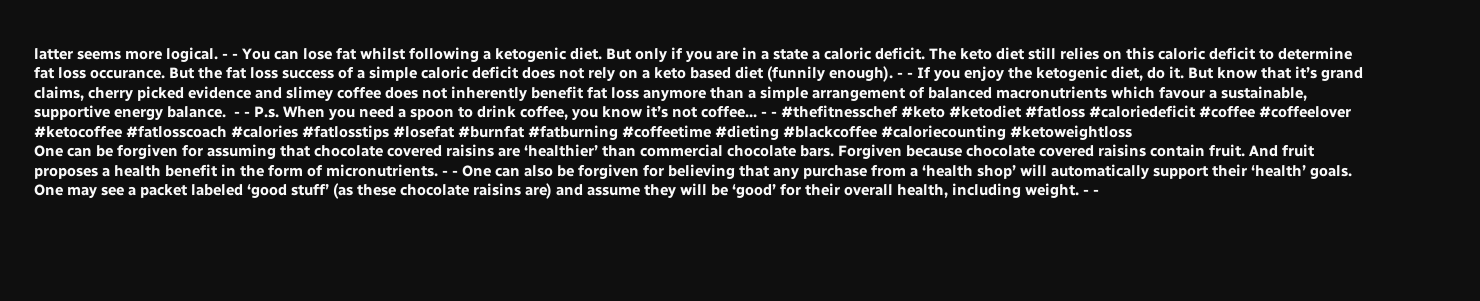latter seems more logical. - - You can lose fat whilst following a ketogenic diet. But only if you are in a state a caloric deficit. The keto diet still relies on this caloric deficit to determine fat loss occurance. But the fat loss success of a simple caloric deficit does not rely on a keto based diet (funnily enough). - - If you enjoy the ketogenic diet, do it. But know that it’s grand claims, cherry picked evidence and slimey coffee does not inherently benefit fat loss anymore than a simple arrangement of balanced macronutrients which favour a sustainable, supportive energy balance.  - - P.s. When you need a spoon to drink coffee, you know it’s not coffee... - - #thefitnesschef #keto #ketodiet #fatloss #caloriedeficit #coffee #coffeelover #ketocoffee #fatlosscoach #calories #fatlosstips #losefat #burnfat #fatburning #coffeetime #dieting #blackcoffee #caloriecounting #ketoweightloss
One can be forgiven for assuming that chocolate covered raisins are ‘healthier’ than commercial chocolate bars. Forgiven because chocolate covered raisins contain fruit. And fruit proposes a health benefit in the form of micronutrients. - - One can also be forgiven for believing that any purchase from a ‘health shop’ will automatically support their ‘health’ goals. One may see a packet labeled ‘good stuff’ (as these chocolate raisins are) and assume they will be ‘good’ for their overall health, including weight. - -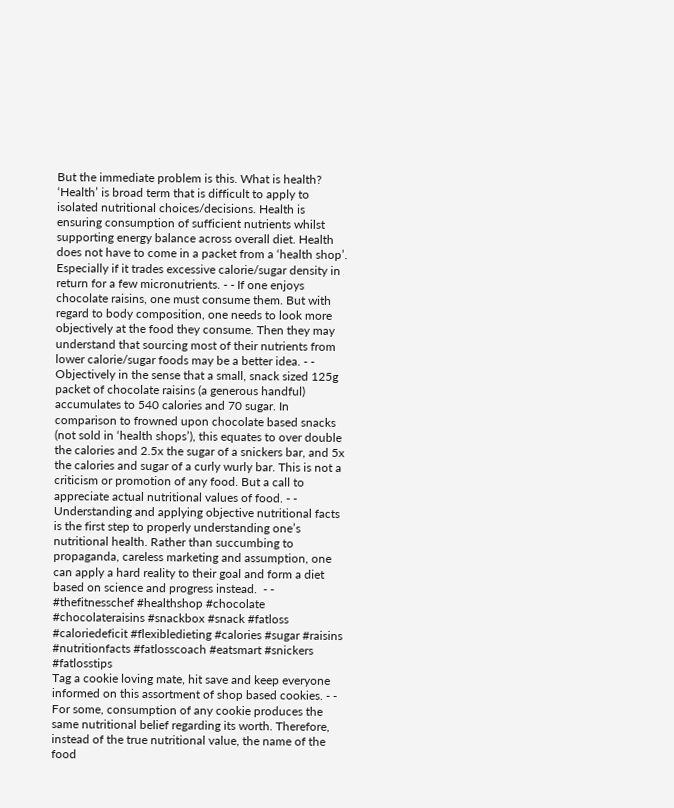But the immediate problem is this. What is health? ‘Health’ is broad term that is difficult to apply to isolated nutritional choices/decisions. Health is ensuring consumption of sufficient nutrients whilst supporting energy balance across overall diet. Health does not have to come in a packet from a ‘health shop’. Especially if it trades excessive calorie/sugar density in return for a few micronutrients. - - If one enjoys chocolate raisins, one must consume them. But with regard to body composition, one needs to look more objectively at the food they consume. Then they may understand that sourcing most of their nutrients from lower calorie/sugar foods may be a better idea. - - Objectively in the sense that a small, snack sized 125g packet of chocolate raisins (a generous handful) accumulates to 540 calories and 70 sugar. In comparison to frowned upon chocolate based snacks (not sold in ‘health shops’), this equates to over double the calories and 2.5x the sugar of a snickers bar, and 5x the calories and sugar of a curly wurly bar. This is not a criticism or promotion of any food. But a call to appreciate actual nutritional values of food. - - Understanding and applying objective nutritional facts is the first step to properly understanding one’s nutritional health. Rather than succumbing to propaganda, careless marketing and assumption, one can apply a hard reality to their goal and form a diet based on science and progress instead.  - - #thefitnesschef #healthshop #chocolate #chocolateraisins #snackbox #snack #fatloss #caloriedeficit #flexibledieting #calories #sugar #raisins #nutritionfacts #fatlosscoach #eatsmart #snickers #fatlosstips
Tag a cookie loving mate, hit save and keep everyone informed on this assortment of shop based cookies. - - For some, consumption of any cookie produces the same nutritional belief regarding its worth. Therefore, instead of the true nutritional value, the name of the food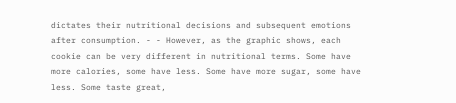dictates their nutritional decisions and subsequent emotions after consumption. - - However, as the graphic shows, each cookie can be very different in nutritional terms. Some have more calories, some have less. Some have more sugar, some have less. Some taste great,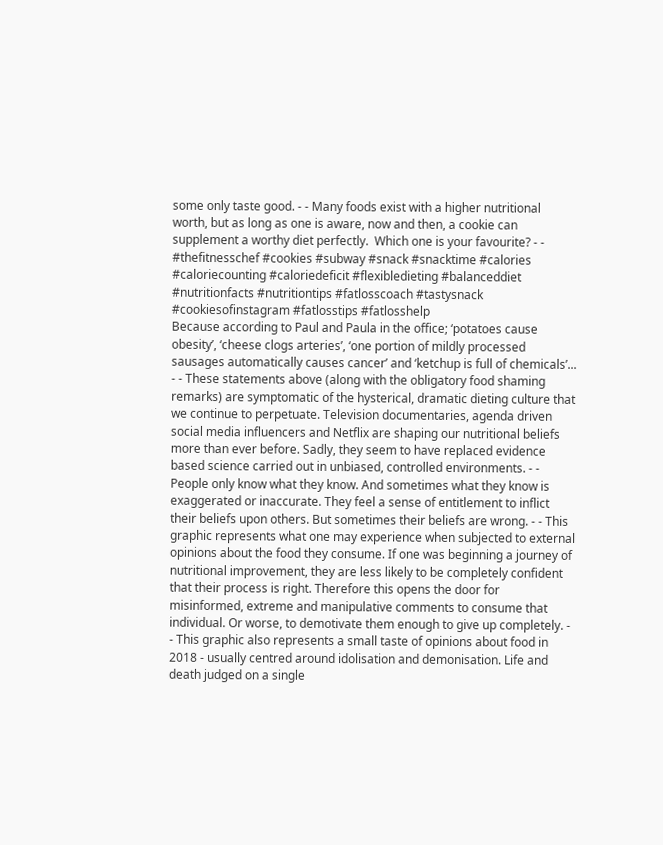some only taste good. - - Many foods exist with a higher nutritional worth, but as long as one is aware, now and then, a cookie can supplement a worthy diet perfectly.  Which one is your favourite? - - #thefitnesschef #cookies #subway #snack #snacktime #calories #caloriecounting #caloriedeficit #flexibledieting #balanceddiet #nutritionfacts #nutritiontips #fatlosscoach #tastysnack #cookiesofinstagram #fatlosstips #fatlosshelp
Because according to Paul and Paula in the office; ‘potatoes cause obesity’, ‘cheese clogs arteries’, ‘one portion of mildly processed sausages automatically causes cancer’ and ‘ketchup is full of chemicals’... - - These statements above (along with the obligatory food shaming remarks) are symptomatic of the hysterical, dramatic dieting culture that we continue to perpetuate. Television documentaries, agenda driven social media influencers and Netflix are shaping our nutritional beliefs more than ever before. Sadly, they seem to have replaced evidence based science carried out in unbiased, controlled environments. - - People only know what they know. And sometimes what they know is exaggerated or inaccurate. They feel a sense of entitlement to inflict their beliefs upon others. But sometimes their beliefs are wrong. - - This graphic represents what one may experience when subjected to external opinions about the food they consume. If one was beginning a journey of nutritional improvement, they are less likely to be completely confident that their process is right. Therefore this opens the door for misinformed, extreme and manipulative comments to consume that individual. Or worse, to demotivate them enough to give up completely. - - This graphic also represents a small taste of opinions about food in 2018 - usually centred around idolisation and demonisation. Life and death judged on a single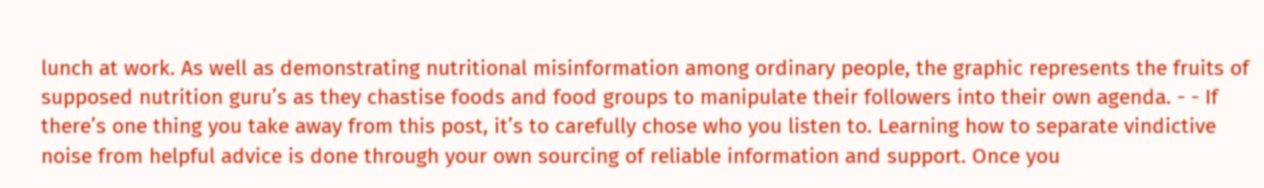lunch at work. As well as demonstrating nutritional misinformation among ordinary people, the graphic represents the fruits of supposed nutrition guru’s as they chastise foods and food groups to manipulate their followers into their own agenda. - - If there’s one thing you take away from this post, it’s to carefully chose who you listen to. Learning how to separate vindictive noise from helpful advice is done through your own sourcing of reliable information and support. Once you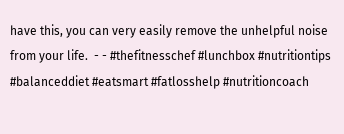have this, you can very easily remove the unhelpful noise from your life.  - - #thefitnesschef #lunchbox #nutritiontips #balanceddiet #eatsmart #fatlosshelp #nutritioncoach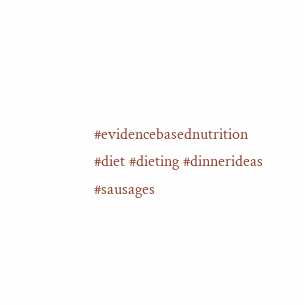#evidencebasednutrition #diet #dieting #dinnerideas #sausages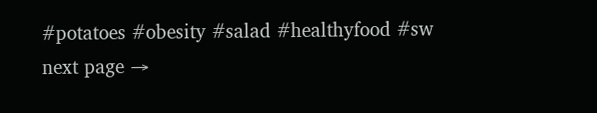#potatoes #obesity #salad #healthyfood #sw
next page →